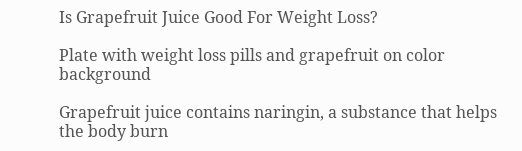Is Grapefruit Juice Good For Weight Loss?

Plate with weight loss pills and grapefruit on color background

Grapefruit juice contains naringin, a substance that helps the body burn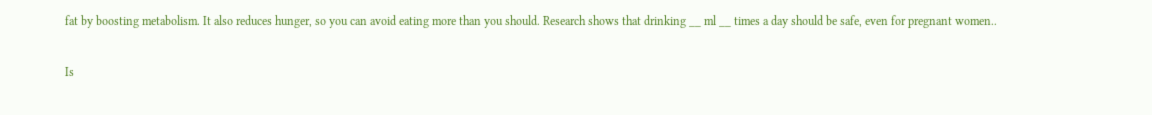fat by boosting metabolism. It also reduces hunger, so you can avoid eating more than you should. Research shows that drinking __ ml __ times a day should be safe, even for pregnant women..

Is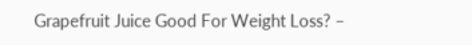Grapefruit Juice Good For Weight Loss? –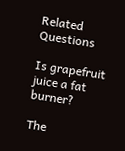Related Questions

Is grapefruit juice a fat burner?

The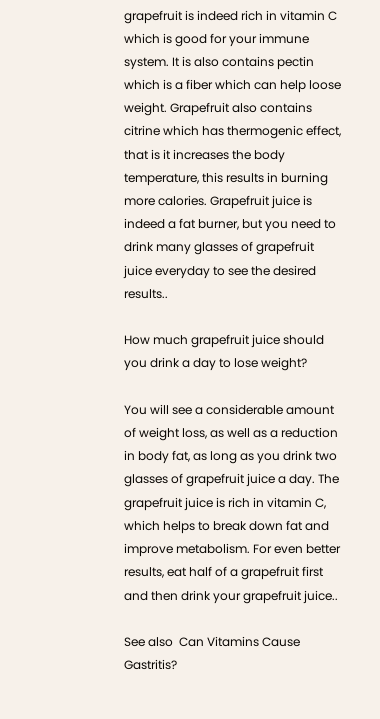grapefruit is indeed rich in vitamin C which is good for your immune system. It is also contains pectin which is a fiber which can help loose weight. Grapefruit also contains citrine which has thermogenic effect, that is it increases the body temperature, this results in burning more calories. Grapefruit juice is indeed a fat burner, but you need to drink many glasses of grapefruit juice everyday to see the desired results..

How much grapefruit juice should you drink a day to lose weight?

You will see a considerable amount of weight loss, as well as a reduction in body fat, as long as you drink two glasses of grapefruit juice a day. The grapefruit juice is rich in vitamin C, which helps to break down fat and improve metabolism. For even better results, eat half of a grapefruit first and then drink your grapefruit juice..

See also  Can Vitamins Cause Gastritis?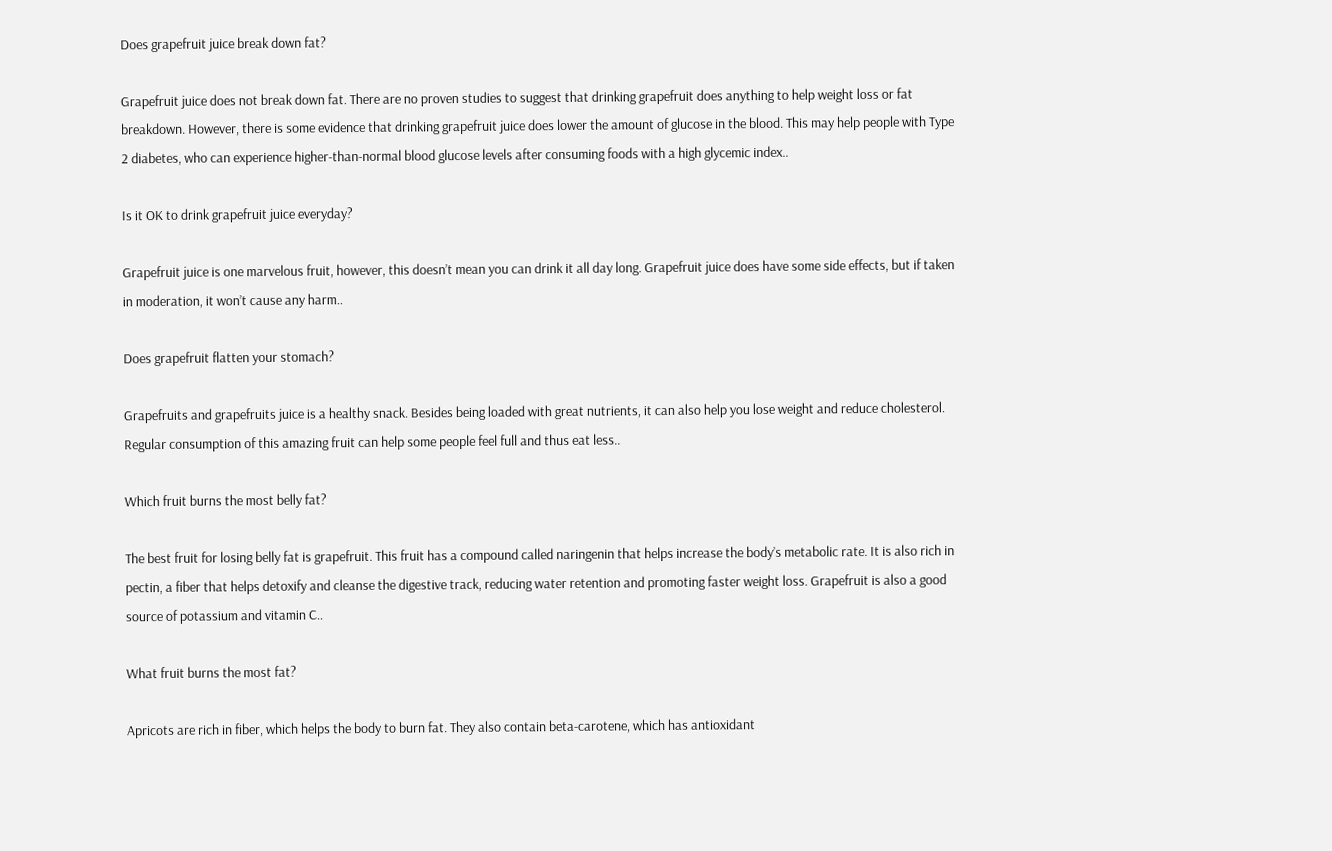Does grapefruit juice break down fat?

Grapefruit juice does not break down fat. There are no proven studies to suggest that drinking grapefruit does anything to help weight loss or fat breakdown. However, there is some evidence that drinking grapefruit juice does lower the amount of glucose in the blood. This may help people with Type 2 diabetes, who can experience higher-than-normal blood glucose levels after consuming foods with a high glycemic index..

Is it OK to drink grapefruit juice everyday?

Grapefruit juice is one marvelous fruit, however, this doesn’t mean you can drink it all day long. Grapefruit juice does have some side effects, but if taken in moderation, it won’t cause any harm..

Does grapefruit flatten your stomach?

Grapefruits and grapefruits juice is a healthy snack. Besides being loaded with great nutrients, it can also help you lose weight and reduce cholesterol. Regular consumption of this amazing fruit can help some people feel full and thus eat less..

Which fruit burns the most belly fat?

The best fruit for losing belly fat is grapefruit. This fruit has a compound called naringenin that helps increase the body’s metabolic rate. It is also rich in pectin, a fiber that helps detoxify and cleanse the digestive track, reducing water retention and promoting faster weight loss. Grapefruit is also a good source of potassium and vitamin C..

What fruit burns the most fat?

Apricots are rich in fiber, which helps the body to burn fat. They also contain beta-carotene, which has antioxidant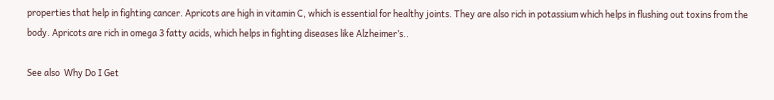properties that help in fighting cancer. Apricots are high in vitamin C, which is essential for healthy joints. They are also rich in potassium which helps in flushing out toxins from the body. Apricots are rich in omega 3 fatty acids, which helps in fighting diseases like Alzheimer’s..

See also  Why Do I Get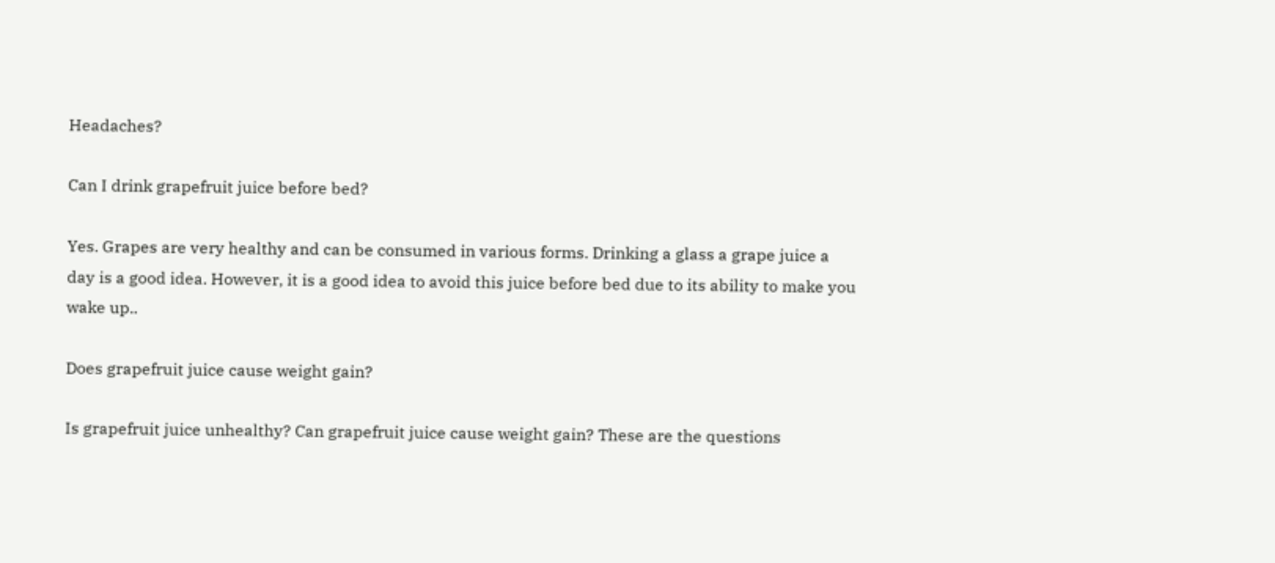Headaches?

Can I drink grapefruit juice before bed?

Yes. Grapes are very healthy and can be consumed in various forms. Drinking a glass a grape juice a day is a good idea. However, it is a good idea to avoid this juice before bed due to its ability to make you wake up..

Does grapefruit juice cause weight gain?

Is grapefruit juice unhealthy? Can grapefruit juice cause weight gain? These are the questions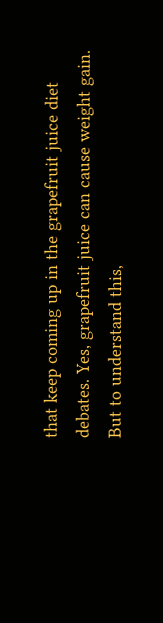that keep coming up in the grapefruit juice diet debates. Yes, grapefruit juice can cause weight gain. But to understand this,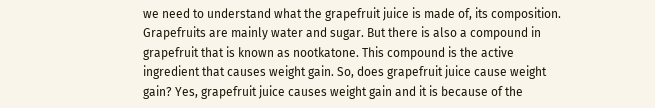we need to understand what the grapefruit juice is made of, its composition. Grapefruits are mainly water and sugar. But there is also a compound in grapefruit that is known as nootkatone. This compound is the active ingredient that causes weight gain. So, does grapefruit juice cause weight gain? Yes, grapefruit juice causes weight gain and it is because of the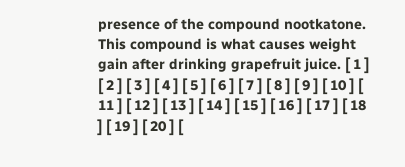presence of the compound nootkatone. This compound is what causes weight gain after drinking grapefruit juice. [ 1 ] [ 2 ] [ 3 ] [ 4 ] [ 5 ] [ 6 ] [ 7 ] [ 8 ] [ 9 ] [ 10 ] [ 11 ] [ 12 ] [ 13 ] [ 14 ] [ 15 ] [ 16 ] [ 17 ] [ 18 ] [ 19 ] [ 20 ] [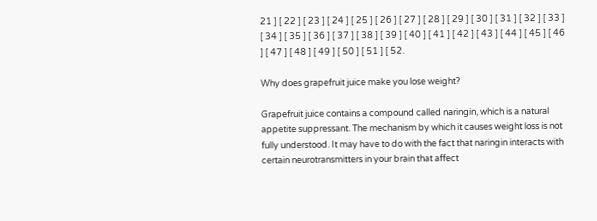21 ] [ 22 ] [ 23 ] [ 24 ] [ 25 ] [ 26 ] [ 27 ] [ 28 ] [ 29 ] [ 30 ] [ 31 ] [ 32 ] [ 33 ] [ 34 ] [ 35 ] [ 36 ] [ 37 ] [ 38 ] [ 39 ] [ 40 ] [ 41 ] [ 42 ] [ 43 ] [ 44 ] [ 45 ] [ 46 ] [ 47 ] [ 48 ] [ 49 ] [ 50 ] [ 51 ] [ 52.

Why does grapefruit juice make you lose weight?

Grapefruit juice contains a compound called naringin, which is a natural appetite suppressant. The mechanism by which it causes weight loss is not fully understood. It may have to do with the fact that naringin interacts with certain neurotransmitters in your brain that affect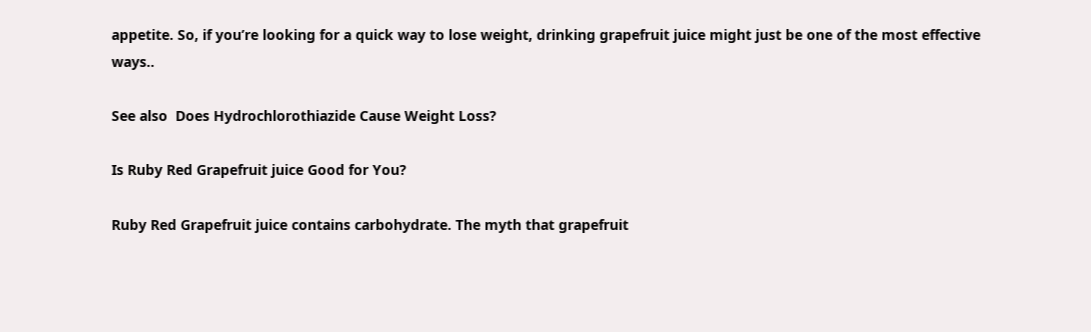appetite. So, if you’re looking for a quick way to lose weight, drinking grapefruit juice might just be one of the most effective ways..

See also  Does Hydrochlorothiazide Cause Weight Loss?

Is Ruby Red Grapefruit juice Good for You?

Ruby Red Grapefruit juice contains carbohydrate. The myth that grapefruit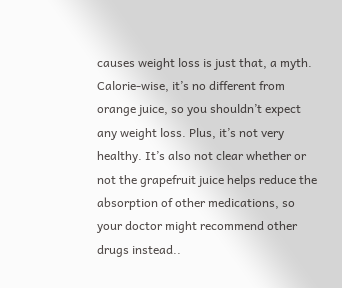causes weight loss is just that, a myth. Calorie-wise, it’s no different from orange juice, so you shouldn’t expect any weight loss. Plus, it’s not very healthy. It’s also not clear whether or not the grapefruit juice helps reduce the absorption of other medications, so your doctor might recommend other drugs instead..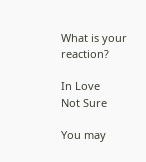What is your reaction?

In Love
Not Sure

You may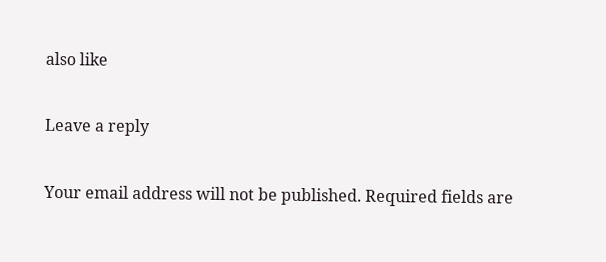also like

Leave a reply

Your email address will not be published. Required fields are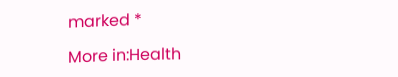marked *

More in:Health